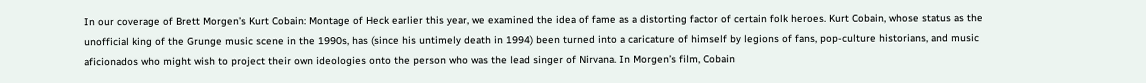In our coverage of Brett Morgen’s Kurt Cobain: Montage of Heck earlier this year, we examined the idea of fame as a distorting factor of certain folk heroes. Kurt Cobain, whose status as the unofficial king of the Grunge music scene in the 1990s, has (since his untimely death in 1994) been turned into a caricature of himself by legions of fans, pop-culture historians, and music aficionados who might wish to project their own ideologies onto the person who was the lead singer of Nirvana. In Morgen’s film, Cobain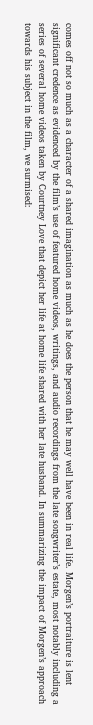comes off not so much as a character of a shared imagination as much as he does the person that he may well have been in real life. Morgen’s portraiture is lent significant credence as evidenced by the film’s use of featured home videos, writings, and audio recordings from the late songwriter’s estate, most notably including a series of several home videos taken by Courtney Love that depict her life at home life shared with her late husband. In summarizing the impact of Morgen’s approach towards his subject in the film, we surmised: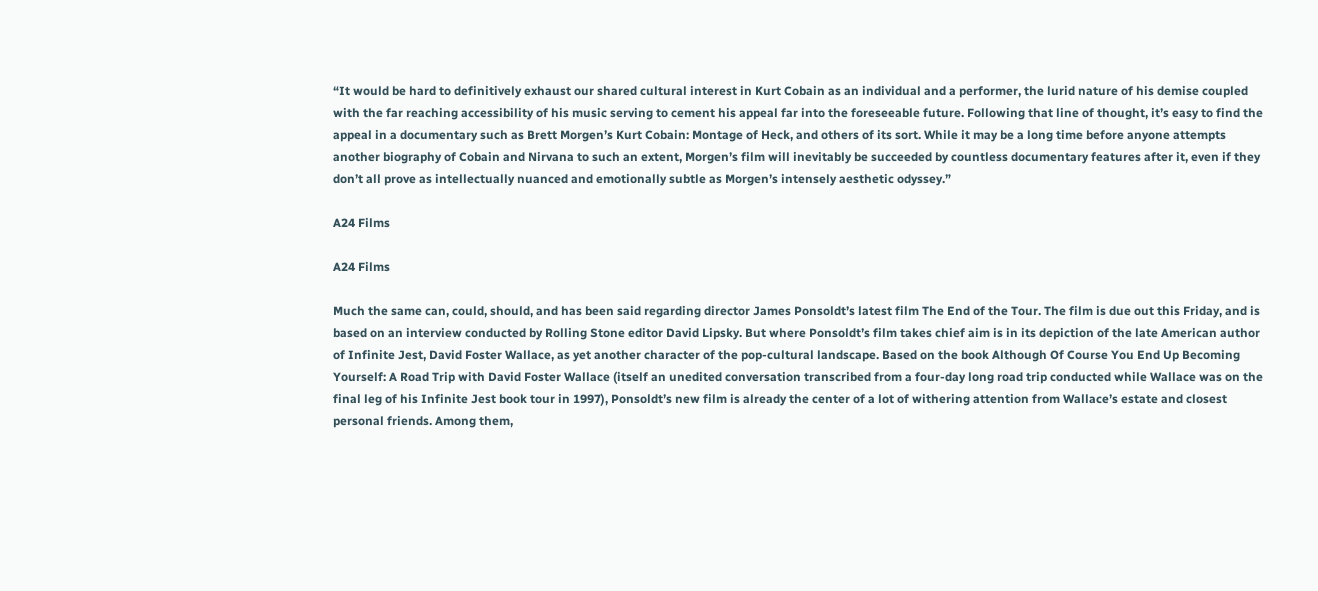“It would be hard to definitively exhaust our shared cultural interest in Kurt Cobain as an individual and a performer, the lurid nature of his demise coupled with the far reaching accessibility of his music serving to cement his appeal far into the foreseeable future. Following that line of thought, it’s easy to find the appeal in a documentary such as Brett Morgen’s Kurt Cobain: Montage of Heck, and others of its sort. While it may be a long time before anyone attempts another biography of Cobain and Nirvana to such an extent, Morgen’s film will inevitably be succeeded by countless documentary features after it, even if they don’t all prove as intellectually nuanced and emotionally subtle as Morgen’s intensely aesthetic odyssey.”

A24 Films

A24 Films

Much the same can, could, should, and has been said regarding director James Ponsoldt’s latest film The End of the Tour. The film is due out this Friday, and is based on an interview conducted by Rolling Stone editor David Lipsky. But where Ponsoldt’s film takes chief aim is in its depiction of the late American author of Infinite Jest, David Foster Wallace, as yet another character of the pop-cultural landscape. Based on the book Although Of Course You End Up Becoming Yourself: A Road Trip with David Foster Wallace (itself an unedited conversation transcribed from a four-day long road trip conducted while Wallace was on the final leg of his Infinite Jest book tour in 1997), Ponsoldt’s new film is already the center of a lot of withering attention from Wallace’s estate and closest personal friends. Among them,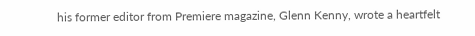his former editor from Premiere magazine, Glenn Kenny, wrote a heartfelt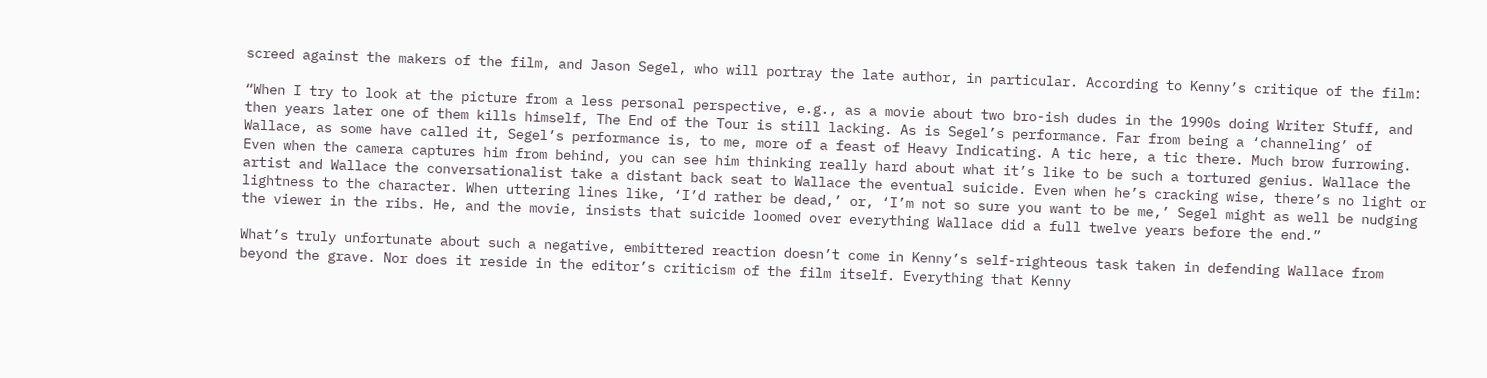screed against the makers of the film, and Jason Segel, who will portray the late author, in particular. According to Kenny’s critique of the film:

“When I try to look at the picture from a less personal perspective, e.g., as a movie about two bro-ish dudes in the 1990s doing Writer Stuff, and then years later one of them kills himself, The End of the Tour is still lacking. As is Segel’s performance. Far from being a ‘channeling’ of Wallace, as some have called it, Segel’s performance is, to me, more of a feast of Heavy Indicating. A tic here, a tic there. Much brow furrowing. Even when the camera captures him from behind, you can see him thinking really hard about what it’s like to be such a tortured genius. Wallace the artist and Wallace the conversationalist take a distant back seat to Wallace the eventual suicide. Even when he’s cracking wise, there’s no light or lightness to the character. When uttering lines like, ‘I’d rather be dead,’ or, ‘I’m not so sure you want to be me,’ Segel might as well be nudging the viewer in the ribs. He, and the movie, insists that suicide loomed over everything Wallace did a full twelve years before the end.”

What’s truly unfortunate about such a negative, embittered reaction doesn’t come in Kenny’s self-righteous task taken in defending Wallace from beyond the grave. Nor does it reside in the editor’s criticism of the film itself. Everything that Kenny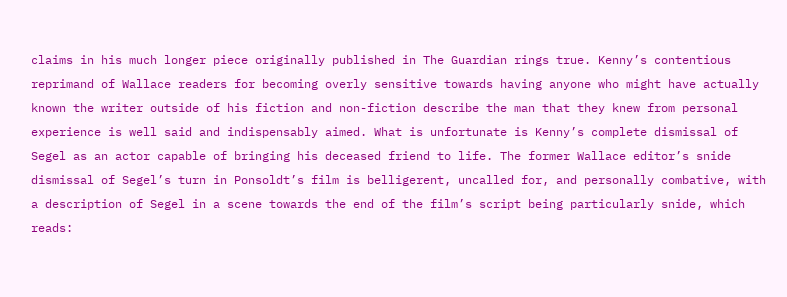claims in his much longer piece originally published in The Guardian rings true. Kenny’s contentious reprimand of Wallace readers for becoming overly sensitive towards having anyone who might have actually known the writer outside of his fiction and non-fiction describe the man that they knew from personal experience is well said and indispensably aimed. What is unfortunate is Kenny’s complete dismissal of Segel as an actor capable of bringing his deceased friend to life. The former Wallace editor’s snide dismissal of Segel’s turn in Ponsoldt’s film is belligerent, uncalled for, and personally combative, with a description of Segel in a scene towards the end of the film’s script being particularly snide, which reads: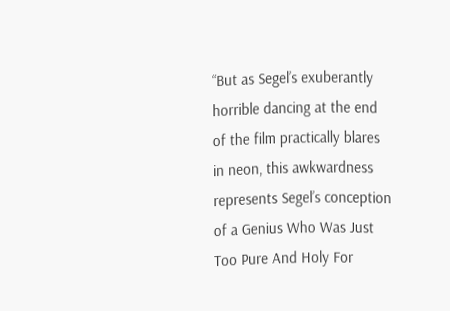“But as Segel’s exuberantly horrible dancing at the end of the film practically blares in neon, this awkwardness represents Segel’s conception of a Genius Who Was Just Too Pure And Holy For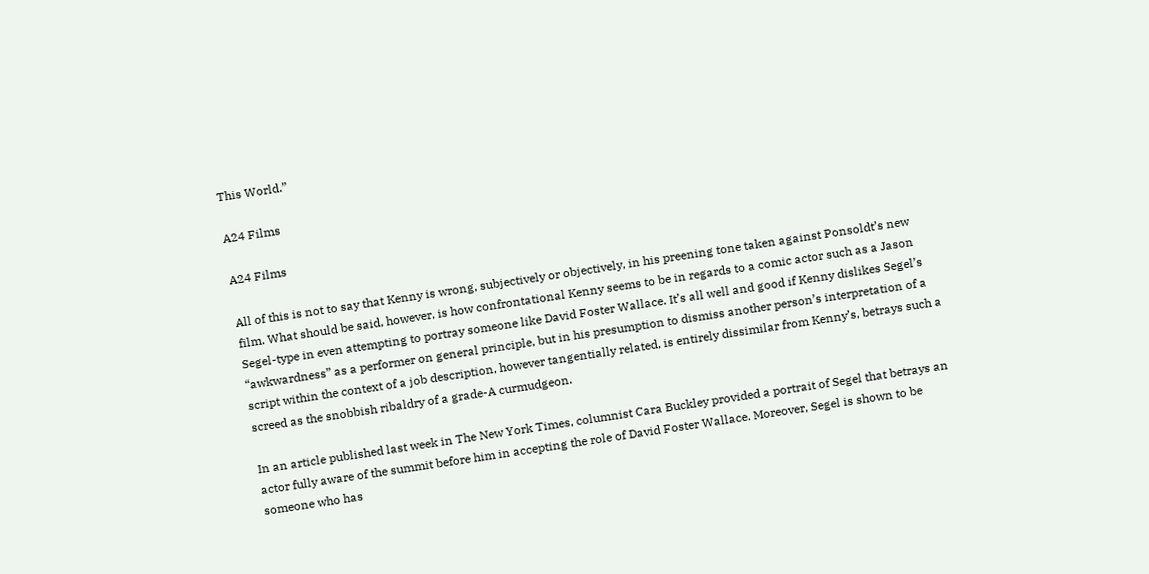This World.”

A24 Films

A24 Films

All of this is not to say that Kenny is wrong, subjectively or objectively, in his preening tone taken against Ponsoldt’s new film. What should be said, however, is how confrontational Kenny seems to be in regards to a comic actor such as a Jason Segel-type in even attempting to portray someone like David Foster Wallace. It’s all well and good if Kenny dislikes Segel’s “awkwardness” as a performer on general principle, but in his presumption to dismiss another person’s interpretation of a script within the context of a job description, however tangentially related, is entirely dissimilar from Kenny’s, betrays such a screed as the snobbish ribaldry of a grade-A curmudgeon.

In an article published last week in The New York Times, columnist Cara Buckley provided a portrait of Segel that betrays an actor fully aware of the summit before him in accepting the role of David Foster Wallace. Moreover, Segel is shown to be someone who has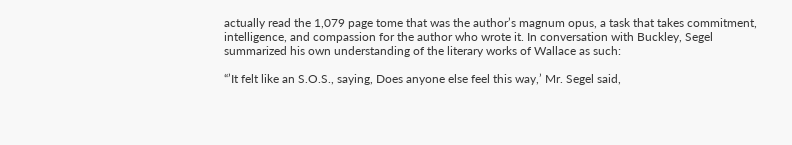actually read the 1,079 page tome that was the author’s magnum opus, a task that takes commitment, intelligence, and compassion for the author who wrote it. In conversation with Buckley, Segel summarized his own understanding of the literary works of Wallace as such:

“’It felt like an S.O.S., saying, Does anyone else feel this way,’ Mr. Segel said,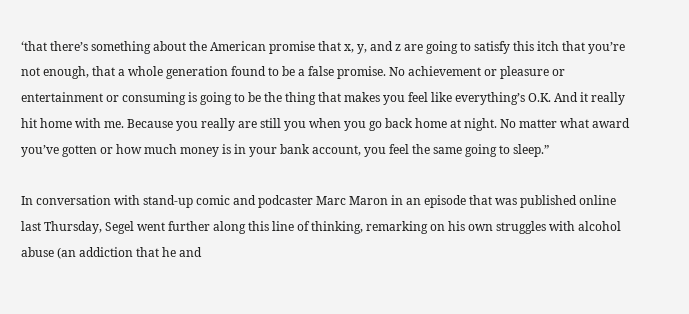‘that there’s something about the American promise that x, y, and z are going to satisfy this itch that you’re not enough, that a whole generation found to be a false promise. No achievement or pleasure or entertainment or consuming is going to be the thing that makes you feel like everything’s O.K. And it really hit home with me. Because you really are still you when you go back home at night. No matter what award you’ve gotten or how much money is in your bank account, you feel the same going to sleep.”

In conversation with stand-up comic and podcaster Marc Maron in an episode that was published online last Thursday, Segel went further along this line of thinking, remarking on his own struggles with alcohol abuse (an addiction that he and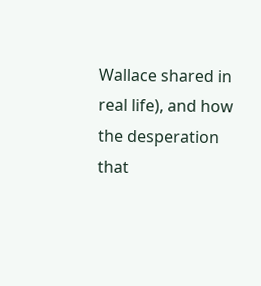Wallace shared in real life), and how the desperation that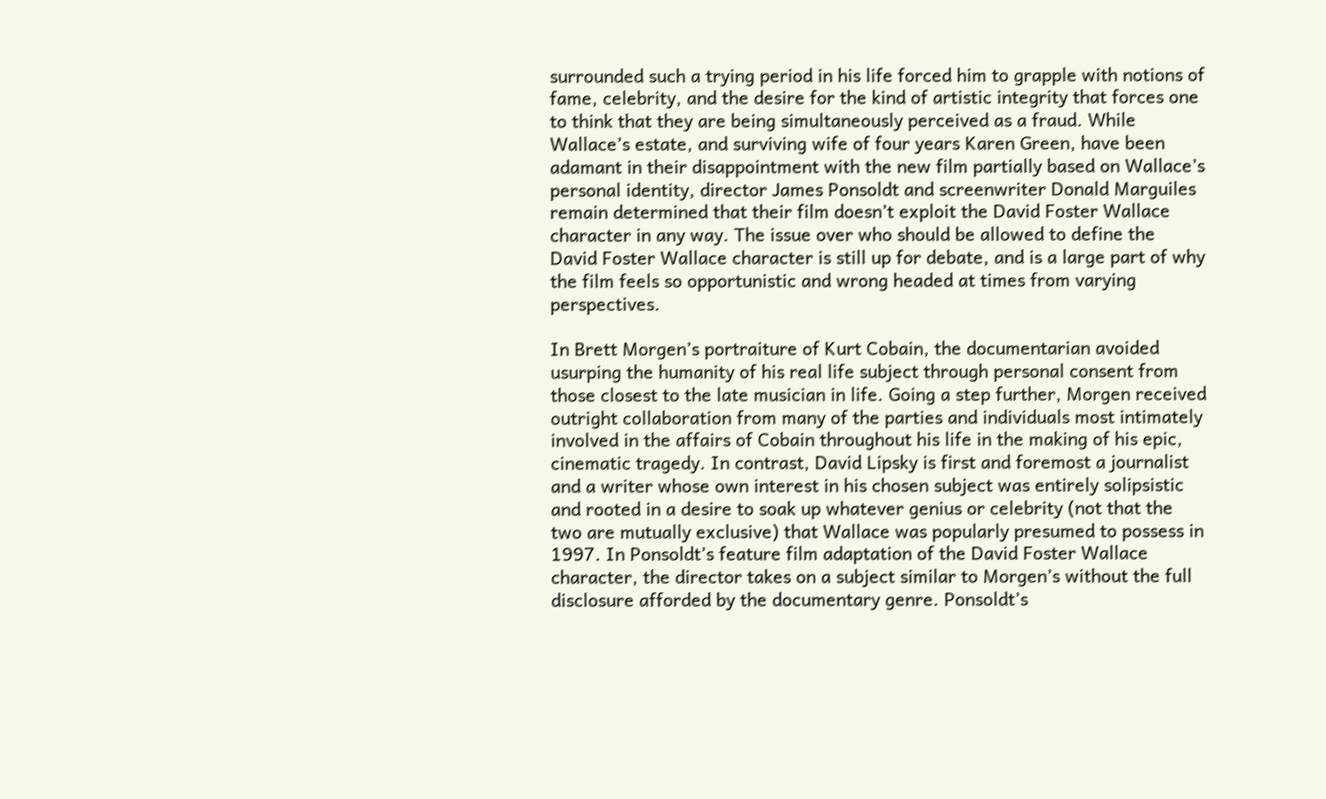surrounded such a trying period in his life forced him to grapple with notions of fame, celebrity, and the desire for the kind of artistic integrity that forces one to think that they are being simultaneously perceived as a fraud. While Wallace’s estate, and surviving wife of four years Karen Green, have been adamant in their disappointment with the new film partially based on Wallace’s personal identity, director James Ponsoldt and screenwriter Donald Marguiles remain determined that their film doesn’t exploit the David Foster Wallace character in any way. The issue over who should be allowed to define the David Foster Wallace character is still up for debate, and is a large part of why the film feels so opportunistic and wrong headed at times from varying perspectives.

In Brett Morgen’s portraiture of Kurt Cobain, the documentarian avoided usurping the humanity of his real life subject through personal consent from those closest to the late musician in life. Going a step further, Morgen received outright collaboration from many of the parties and individuals most intimately involved in the affairs of Cobain throughout his life in the making of his epic, cinematic tragedy. In contrast, David Lipsky is first and foremost a journalist and a writer whose own interest in his chosen subject was entirely solipsistic and rooted in a desire to soak up whatever genius or celebrity (not that the two are mutually exclusive) that Wallace was popularly presumed to possess in 1997. In Ponsoldt’s feature film adaptation of the David Foster Wallace character, the director takes on a subject similar to Morgen’s without the full disclosure afforded by the documentary genre. Ponsoldt’s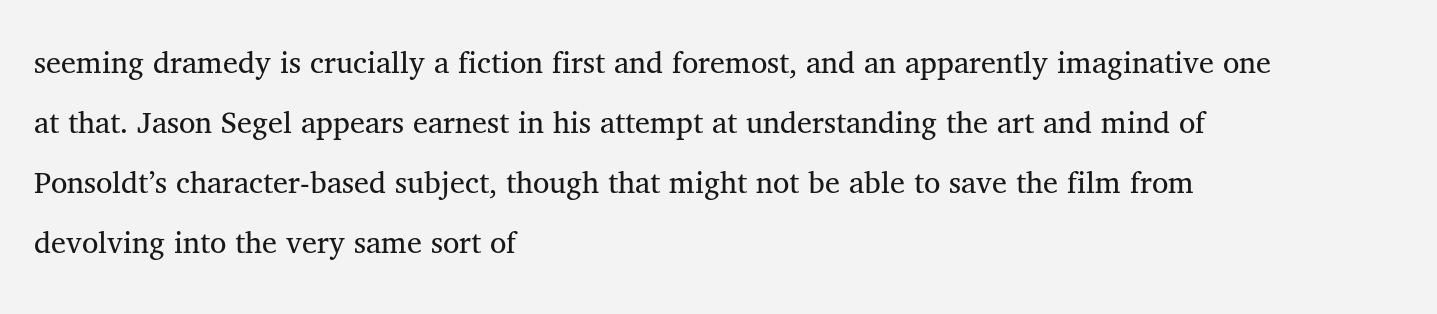seeming dramedy is crucially a fiction first and foremost, and an apparently imaginative one at that. Jason Segel appears earnest in his attempt at understanding the art and mind of Ponsoldt’s character-based subject, though that might not be able to save the film from devolving into the very same sort of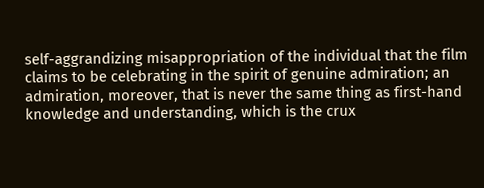self-aggrandizing misappropriation of the individual that the film claims to be celebrating in the spirit of genuine admiration; an admiration, moreover, that is never the same thing as first-hand knowledge and understanding, which is the crux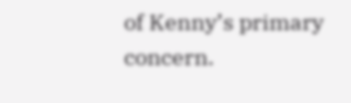of Kenny’s primary concern.